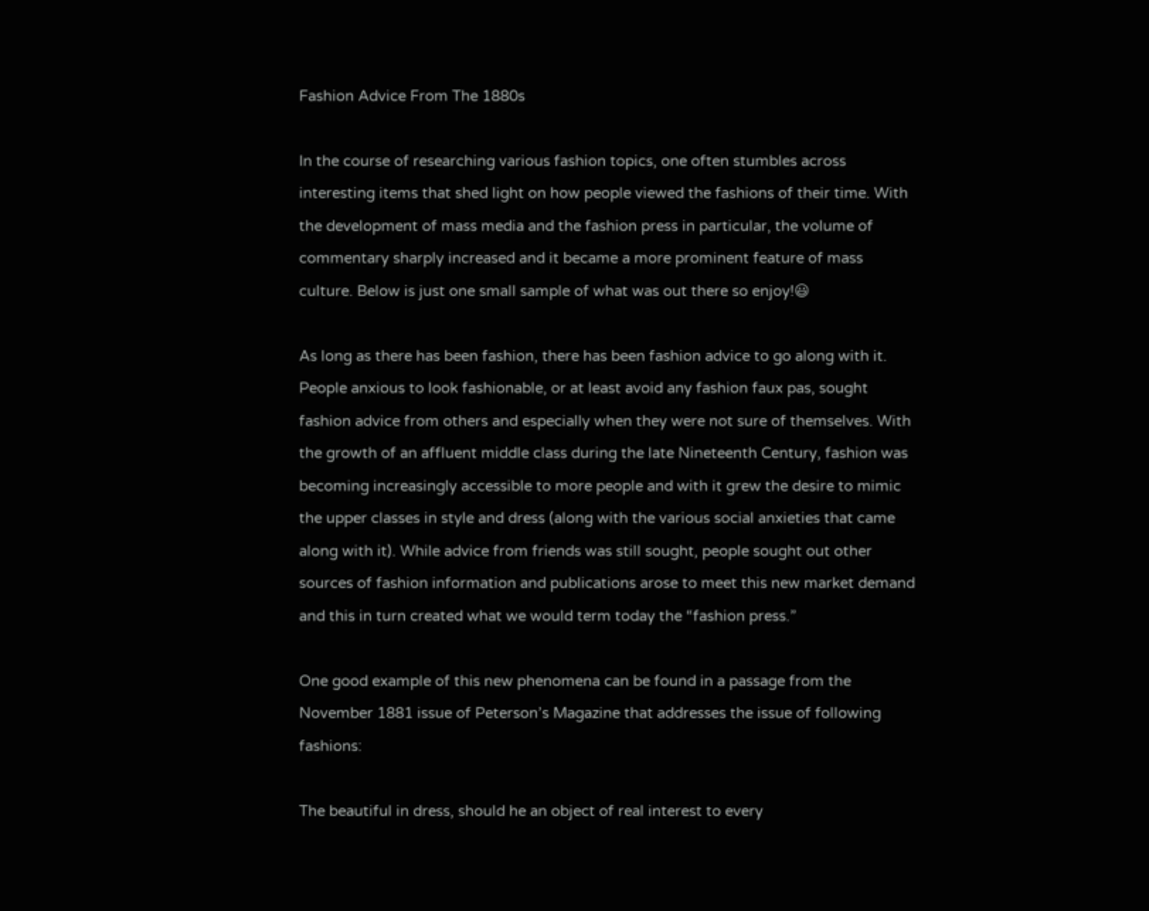Fashion Advice From The 1880s

In the course of researching various fashion topics, one often stumbles across interesting items that shed light on how people viewed the fashions of their time. With the development of mass media and the fashion press in particular, the volume of commentary sharply increased and it became a more prominent feature of mass culture. Below is just one small sample of what was out there so enjoy!😃

As long as there has been fashion, there has been fashion advice to go along with it. People anxious to look fashionable, or at least avoid any fashion faux pas, sought fashion advice from others and especially when they were not sure of themselves. With the growth of an affluent middle class during the late Nineteenth Century, fashion was becoming increasingly accessible to more people and with it grew the desire to mimic the upper classes in style and dress (along with the various social anxieties that came along with it). While advice from friends was still sought, people sought out other sources of fashion information and publications arose to meet this new market demand and this in turn created what we would term today the “fashion press.”

One good example of this new phenomena can be found in a passage from the November 1881 issue of Peterson’s Magazine that addresses the issue of following fashions:

The beautiful in dress, should he an object of real interest to every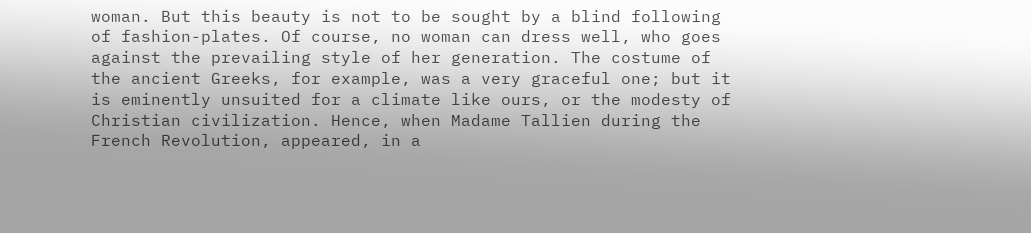woman. But this beauty is not to be sought by a blind following of fashion-plates. Of course, no woman can dress well, who goes against the prevailing style of her generation. The costume of the ancient Greeks, for example, was a very graceful one; but it is eminently unsuited for a climate like ours, or the modesty of Christian civilization. Hence, when Madame Tallien during the French Revolution, appeared, in a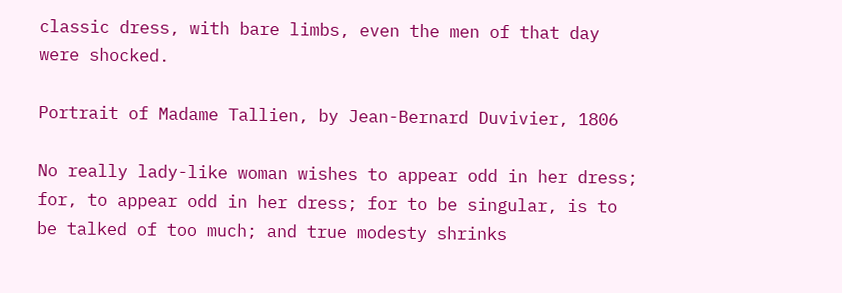classic dress, with bare limbs, even the men of that day were shocked.

Portrait of Madame Tallien, by Jean-Bernard Duvivier, 1806

No really lady-like woman wishes to appear odd in her dress; for, to appear odd in her dress; for to be singular, is to be talked of too much; and true modesty shrinks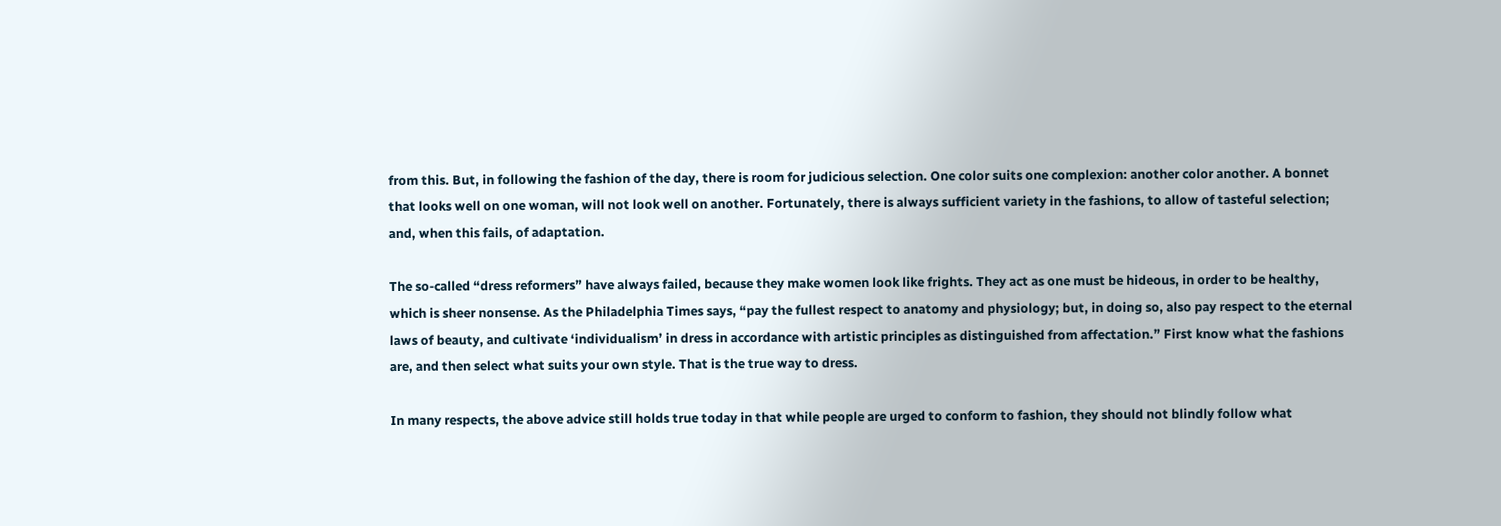from this. But, in following the fashion of the day, there is room for judicious selection. One color suits one complexion: another color another. A bonnet that looks well on one woman, will not look well on another. Fortunately, there is always sufficient variety in the fashions, to allow of tasteful selection; and, when this fails, of adaptation.

The so-called “dress reformers” have always failed, because they make women look like frights. They act as one must be hideous, in order to be healthy, which is sheer nonsense. As the Philadelphia Times says, “pay the fullest respect to anatomy and physiology; but, in doing so, also pay respect to the eternal laws of beauty, and cultivate ‘individualism’ in dress in accordance with artistic principles as distinguished from affectation.” First know what the fashions are, and then select what suits your own style. That is the true way to dress.

In many respects, the above advice still holds true today in that while people are urged to conform to fashion, they should not blindly follow what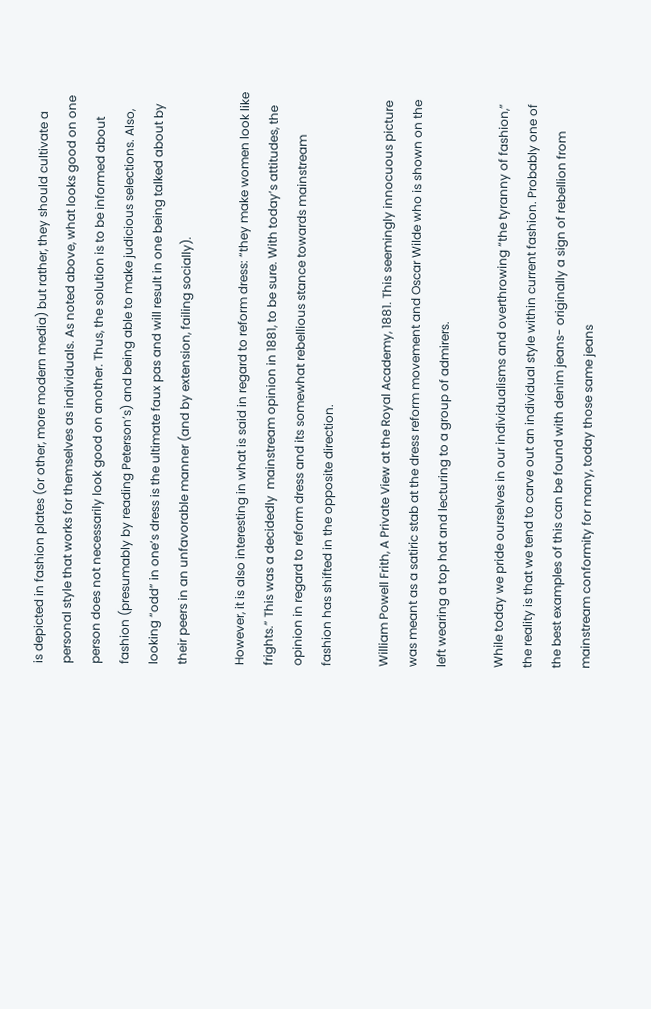is depicted in fashion plates (or other, more modern media) but rather, they should cultivate a personal style that works for themselves as individuals. As noted above, what looks good on one person does not necessarily look good on another. Thus, the solution is to be informed about fashion (presumably by reading Peterson’s) and being able to make judicious selections. Also, looking “odd” in one’s dress is the ultimate faux pas and will result in one being talked about by their peers in an unfavorable manner (and by extension, failing socially).

However, it is also interesting in what is said in regard to reform dress: “they make women look like frights.” This was a decidedly  mainstream opinion in 1881, to be sure. With today’s attitudes, the opinion in regard to reform dress and its somewhat rebellious stance towards mainstream fashion has shifted in the opposite direction.

William Powell Frith, A Private View at the Royal Academy, 1881. This seemingly innocuous picture was meant as a satiric stab at the dress reform movement and Oscar Wilde who is shown on the left wearing a top hat and lecturing to a group of admirers.

While today we pride ourselves in our individualisms and overthrowing “the tyranny of fashion,” the reality is that we tend to carve out an individual style within current fashion. Probably one of the best examples of this can be found with denim jeans- originally a sign of rebellion from mainstream conformity for many, today those same jeans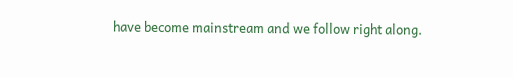have become mainstream and we follow right along.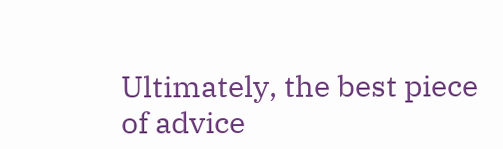Ultimately, the best piece of advice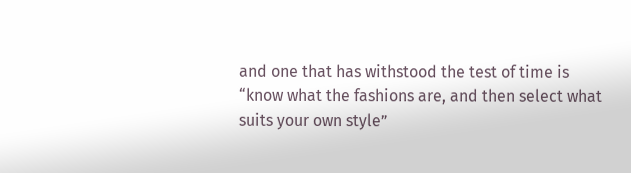and one that has withstood the test of time is “know what the fashions are, and then select what suits your own style”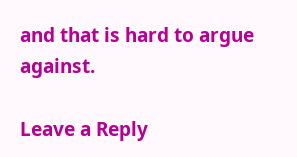and that is hard to argue against.

Leave a Reply